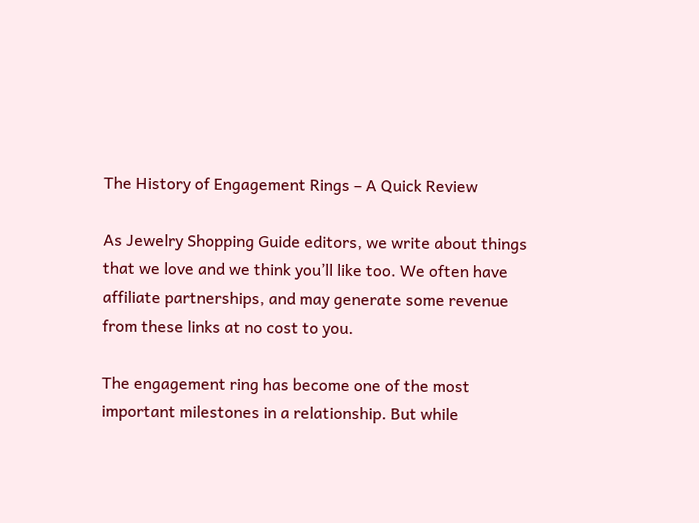The History of Engagement Rings – A Quick Review

As Jewelry Shopping Guide editors, we write about things that we love and we think you’ll like too. We often have affiliate partnerships, and may generate some revenue from these links at no cost to you.

The engagement ring has become one of the most important milestones in a relationship. But while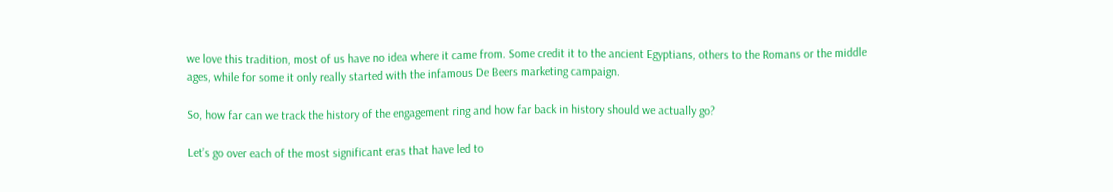we love this tradition, most of us have no idea where it came from. Some credit it to the ancient Egyptians, others to the Romans or the middle ages, while for some it only really started with the infamous De Beers marketing campaign.

So, how far can we track the history of the engagement ring and how far back in history should we actually go?

Let’s go over each of the most significant eras that have led to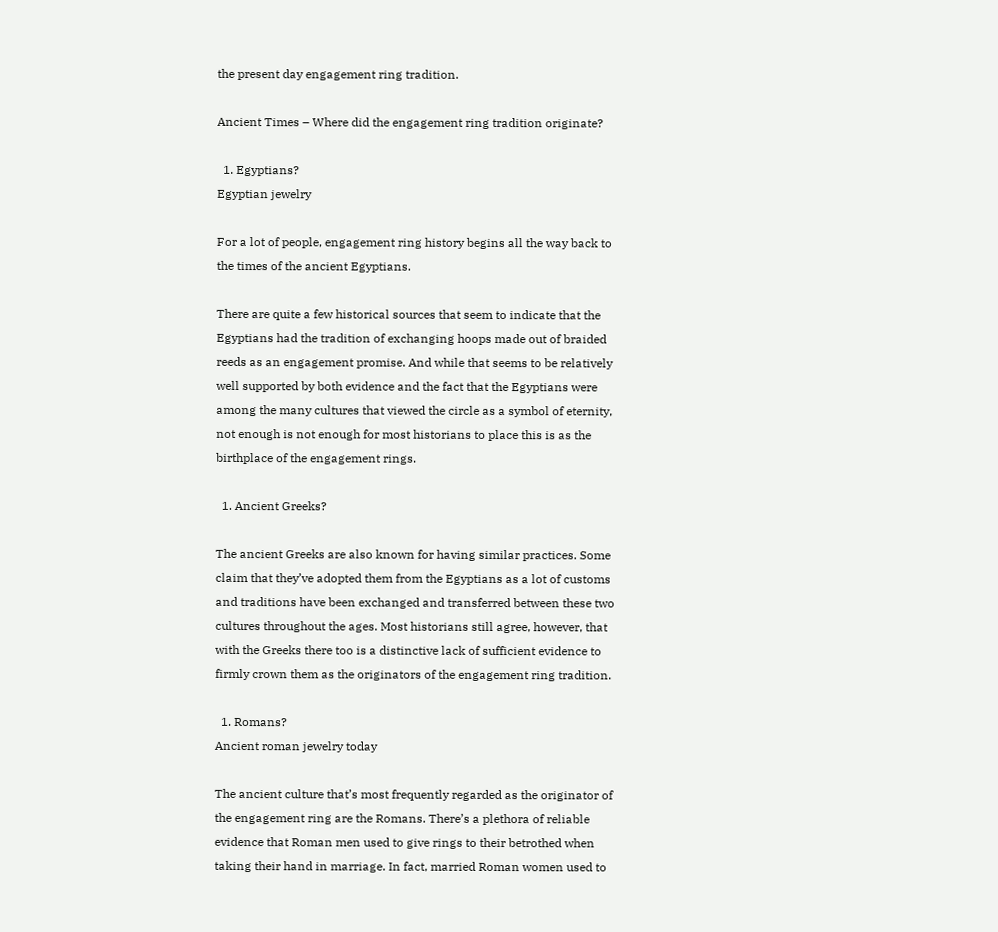the present day engagement ring tradition.

Ancient Times – Where did the engagement ring tradition originate?

  1. Egyptians?
Egyptian jewelry

For a lot of people, engagement ring history begins all the way back to the times of the ancient Egyptians.

There are quite a few historical sources that seem to indicate that the Egyptians had the tradition of exchanging hoops made out of braided reeds as an engagement promise. And while that seems to be relatively well supported by both evidence and the fact that the Egyptians were among the many cultures that viewed the circle as a symbol of eternity, not enough is not enough for most historians to place this is as the birthplace of the engagement rings.

  1. Ancient Greeks?

The ancient Greeks are also known for having similar practices. Some claim that they’ve adopted them from the Egyptians as a lot of customs and traditions have been exchanged and transferred between these two cultures throughout the ages. Most historians still agree, however, that with the Greeks there too is a distinctive lack of sufficient evidence to firmly crown them as the originators of the engagement ring tradition.

  1. Romans?
Ancient roman jewelry today

The ancient culture that’s most frequently regarded as the originator of the engagement ring are the Romans. There’s a plethora of reliable evidence that Roman men used to give rings to their betrothed when taking their hand in marriage. In fact, married Roman women used to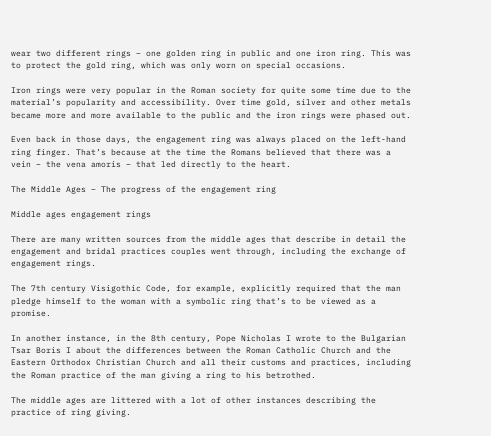wear two different rings – one golden ring in public and one iron ring. This was to protect the gold ring, which was only worn on special occasions.

Iron rings were very popular in the Roman society for quite some time due to the material’s popularity and accessibility. Over time gold, silver and other metals became more and more available to the public and the iron rings were phased out.

Even back in those days, the engagement ring was always placed on the left-hand ring finger. That’s because at the time the Romans believed that there was a vein – the vena amoris – that led directly to the heart.

The Middle Ages – The progress of the engagement ring

Middle ages engagement rings

There are many written sources from the middle ages that describe in detail the engagement and bridal practices couples went through, including the exchange of engagement rings.

The 7th century Visigothic Code, for example, explicitly required that the man pledge himself to the woman with a symbolic ring that’s to be viewed as a promise.

In another instance, in the 8th century, Pope Nicholas I wrote to the Bulgarian Tsar Boris I about the differences between the Roman Catholic Church and the Eastern Orthodox Christian Church and all their customs and practices, including the Roman practice of the man giving a ring to his betrothed.

The middle ages are littered with a lot of other instances describing the practice of ring giving.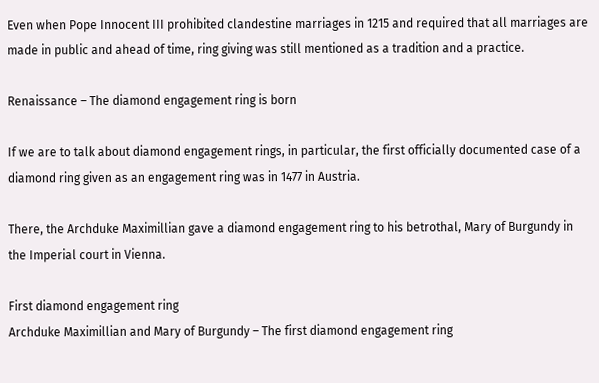Even when Pope Innocent III prohibited clandestine marriages in 1215 and required that all marriages are made in public and ahead of time, ring giving was still mentioned as a tradition and a practice.

Renaissance – The diamond engagement ring is born

If we are to talk about diamond engagement rings, in particular, the first officially documented case of a diamond ring given as an engagement ring was in 1477 in Austria.

There, the Archduke Maximillian gave a diamond engagement ring to his betrothal, Mary of Burgundy in the Imperial court in Vienna.

First diamond engagement ring
Archduke Maximillian and Mary of Burgundy – The first diamond engagement ring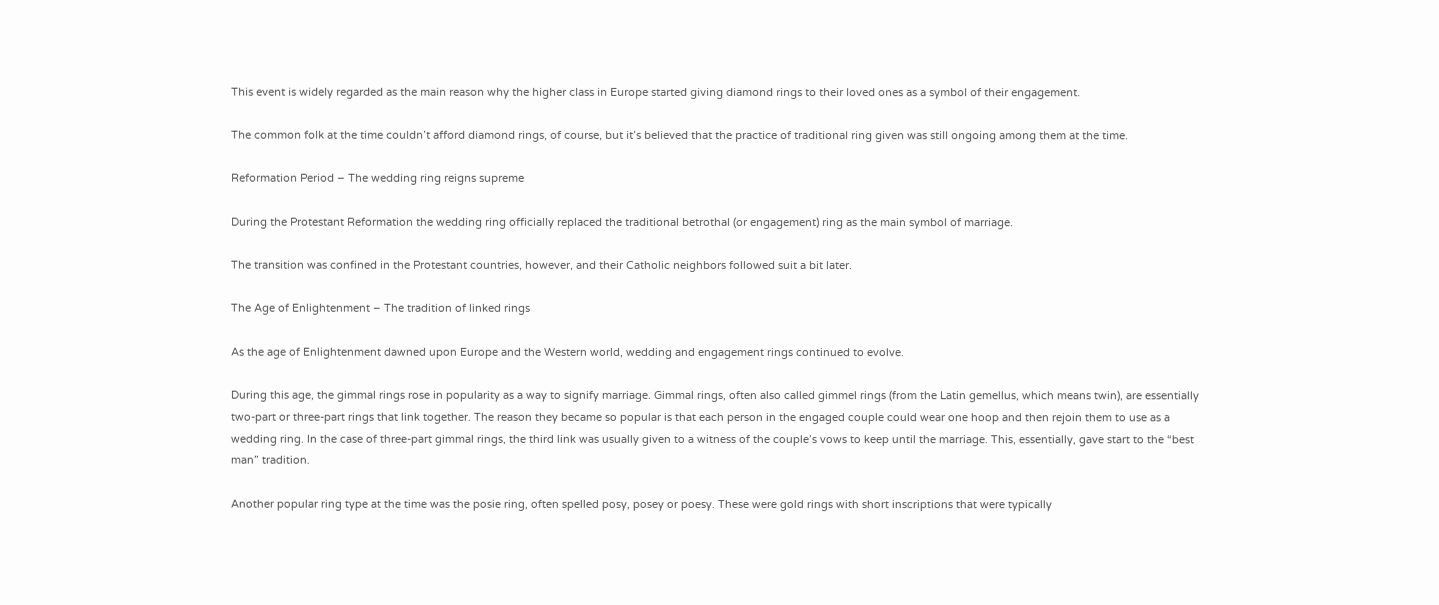This event is widely regarded as the main reason why the higher class in Europe started giving diamond rings to their loved ones as a symbol of their engagement.

The common folk at the time couldn’t afford diamond rings, of course, but it’s believed that the practice of traditional ring given was still ongoing among them at the time.

Reformation Period – The wedding ring reigns supreme

During the Protestant Reformation the wedding ring officially replaced the traditional betrothal (or engagement) ring as the main symbol of marriage.

The transition was confined in the Protestant countries, however, and their Catholic neighbors followed suit a bit later.

The Age of Enlightenment – The tradition of linked rings

As the age of Enlightenment dawned upon Europe and the Western world, wedding and engagement rings continued to evolve.

During this age, the gimmal rings rose in popularity as a way to signify marriage. Gimmal rings, often also called gimmel rings (from the Latin gemellus, which means twin), are essentially two-part or three-part rings that link together. The reason they became so popular is that each person in the engaged couple could wear one hoop and then rejoin them to use as a wedding ring. In the case of three-part gimmal rings, the third link was usually given to a witness of the couple’s vows to keep until the marriage. This, essentially, gave start to the “best man” tradition.

Another popular ring type at the time was the posie ring, often spelled posy, posey or poesy. These were gold rings with short inscriptions that were typically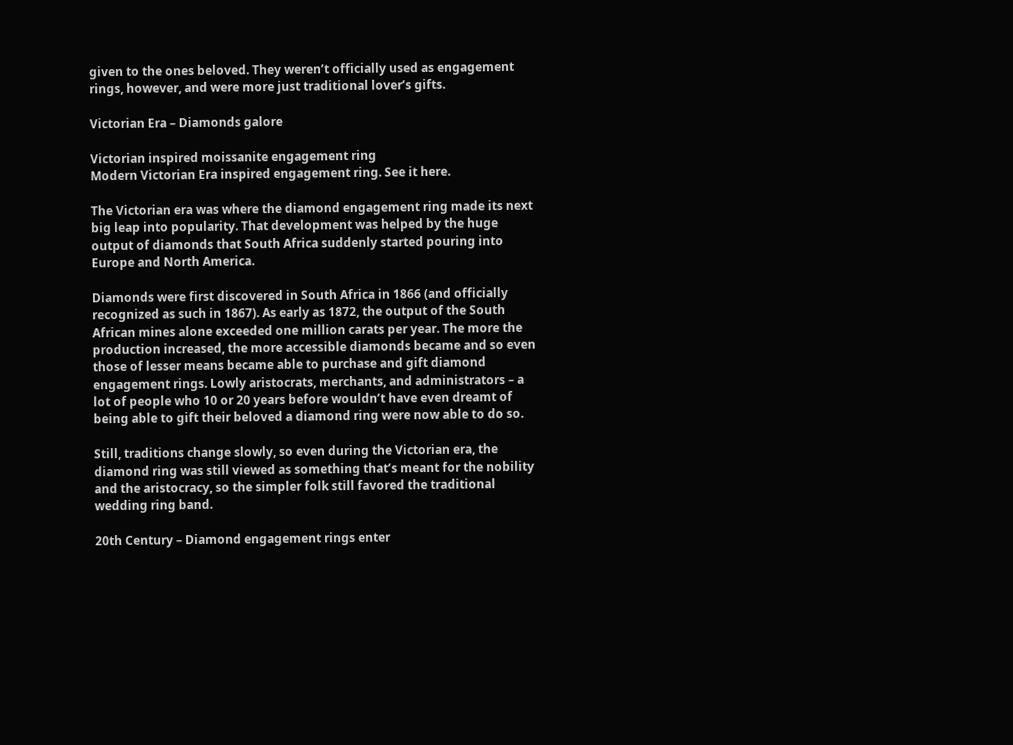given to the ones beloved. They weren’t officially used as engagement rings, however, and were more just traditional lover’s gifts.

Victorian Era – Diamonds galore

Victorian inspired moissanite engagement ring
Modern Victorian Era inspired engagement ring. See it here.

The Victorian era was where the diamond engagement ring made its next big leap into popularity. That development was helped by the huge output of diamonds that South Africa suddenly started pouring into Europe and North America.

Diamonds were first discovered in South Africa in 1866 (and officially recognized as such in 1867). As early as 1872, the output of the South African mines alone exceeded one million carats per year. The more the production increased, the more accessible diamonds became and so even those of lesser means became able to purchase and gift diamond engagement rings. Lowly aristocrats, merchants, and administrators – a lot of people who 10 or 20 years before wouldn’t have even dreamt of being able to gift their beloved a diamond ring were now able to do so.

Still, traditions change slowly, so even during the Victorian era, the diamond ring was still viewed as something that’s meant for the nobility and the aristocracy, so the simpler folk still favored the traditional wedding ring band.

20th Century – Diamond engagement rings enter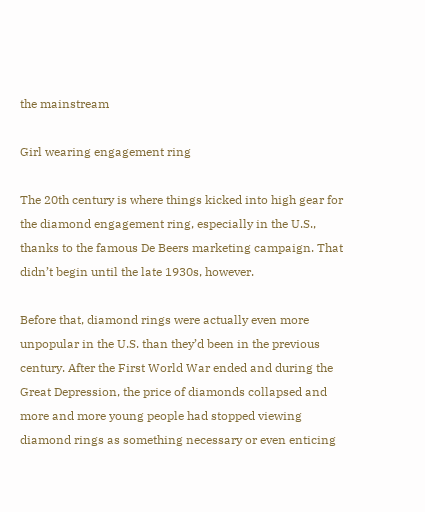the mainstream

Girl wearing engagement ring

The 20th century is where things kicked into high gear for the diamond engagement ring, especially in the U.S., thanks to the famous De Beers marketing campaign. That didn’t begin until the late 1930s, however.

Before that, diamond rings were actually even more unpopular in the U.S. than they’d been in the previous century. After the First World War ended and during the Great Depression, the price of diamonds collapsed and more and more young people had stopped viewing diamond rings as something necessary or even enticing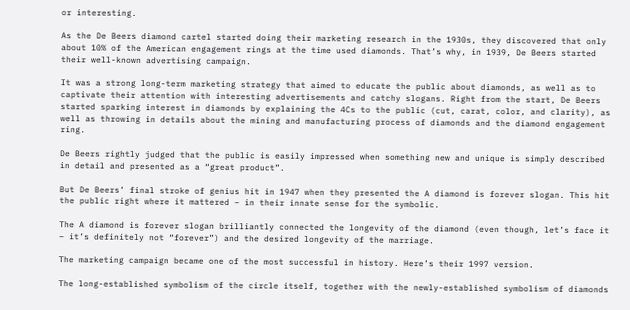or interesting.

As the De Beers diamond cartel started doing their marketing research in the 1930s, they discovered that only about 10% of the American engagement rings at the time used diamonds. That’s why, in 1939, De Beers started their well-known advertising campaign.

It was a strong long-term marketing strategy that aimed to educate the public about diamonds, as well as to captivate their attention with interesting advertisements and catchy slogans. Right from the start, De Beers started sparking interest in diamonds by explaining the 4Cs to the public (cut, carat, color, and clarity), as well as throwing in details about the mining and manufacturing process of diamonds and the diamond engagement ring.

De Beers rightly judged that the public is easily impressed when something new and unique is simply described in detail and presented as a “great product”.

But De Beers’ final stroke of genius hit in 1947 when they presented the A diamond is forever slogan. This hit the public right where it mattered – in their innate sense for the symbolic.

The A diamond is forever slogan brilliantly connected the longevity of the diamond (even though, let’s face it – it’s definitely not “forever”) and the desired longevity of the marriage.

The marketing campaign became one of the most successful in history. Here’s their 1997 version.

The long-established symbolism of the circle itself, together with the newly-established symbolism of diamonds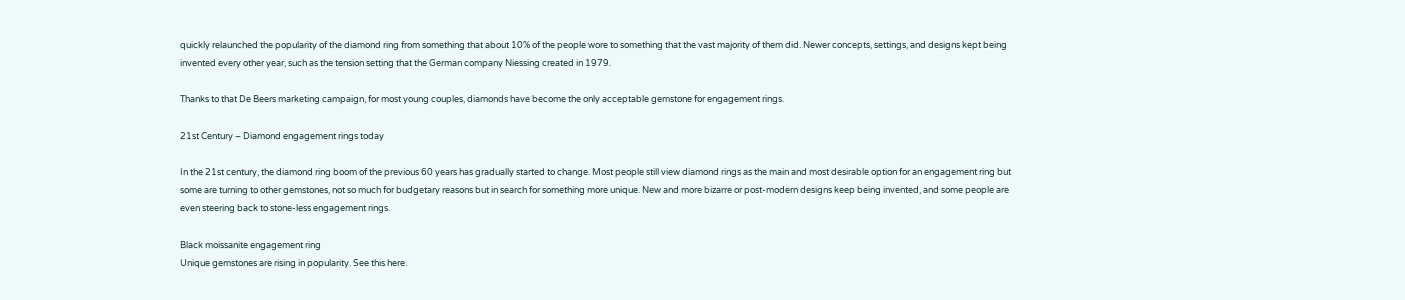quickly relaunched the popularity of the diamond ring from something that about 10% of the people wore to something that the vast majority of them did. Newer concepts, settings, and designs kept being invented every other year, such as the tension setting that the German company Niessing created in 1979.

Thanks to that De Beers marketing campaign, for most young couples, diamonds have become the only acceptable gemstone for engagement rings.

21st Century – Diamond engagement rings today

In the 21st century, the diamond ring boom of the previous 60 years has gradually started to change. Most people still view diamond rings as the main and most desirable option for an engagement ring but some are turning to other gemstones, not so much for budgetary reasons but in search for something more unique. New and more bizarre or post-modern designs keep being invented, and some people are even steering back to stone-less engagement rings.

Black moissanite engagement ring
Unique gemstones are rising in popularity. See this here.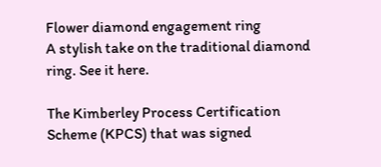Flower diamond engagement ring
A stylish take on the traditional diamond ring. See it here.

The Kimberley Process Certification Scheme (KPCS) that was signed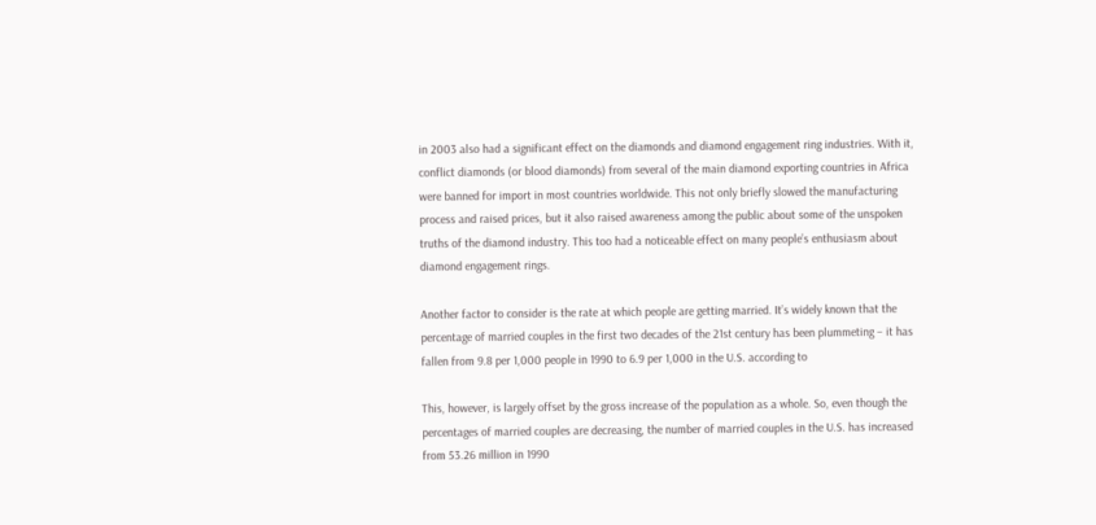in 2003 also had a significant effect on the diamonds and diamond engagement ring industries. With it, conflict diamonds (or blood diamonds) from several of the main diamond exporting countries in Africa were banned for import in most countries worldwide. This not only briefly slowed the manufacturing process and raised prices, but it also raised awareness among the public about some of the unspoken truths of the diamond industry. This too had a noticeable effect on many people’s enthusiasm about diamond engagement rings.

Another factor to consider is the rate at which people are getting married. It’s widely known that the percentage of married couples in the first two decades of the 21st century has been plummeting – it has fallen from 9.8 per 1,000 people in 1990 to 6.9 per 1,000 in the U.S. according to

This, however, is largely offset by the gross increase of the population as a whole. So, even though the percentages of married couples are decreasing, the number of married couples in the U.S. has increased from 53.26 million in 1990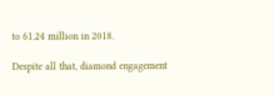to 61.24 million in 2018.

Despite all that, diamond engagement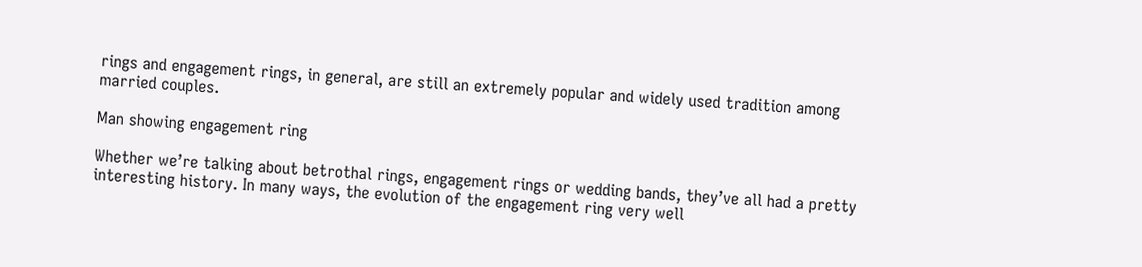rings and engagement rings, in general, are still an extremely popular and widely used tradition among married couples.

Man showing engagement ring

Whether we’re talking about betrothal rings, engagement rings or wedding bands, they’ve all had a pretty interesting history. In many ways, the evolution of the engagement ring very well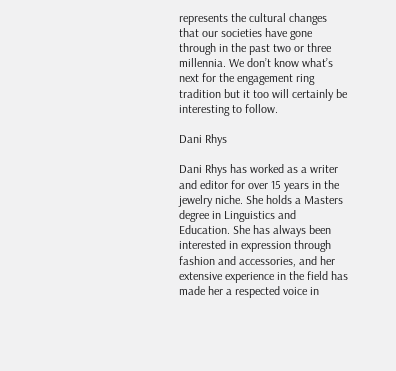represents the cultural changes that our societies have gone through in the past two or three millennia. We don’t know what’s next for the engagement ring tradition but it too will certainly be interesting to follow.

Dani Rhys

Dani Rhys has worked as a writer and editor for over 15 years in the jewelry niche. She holds a Masters degree in Linguistics and Education. She has always been interested in expression through fashion and accessories, and her extensive experience in the field has made her a respected voice in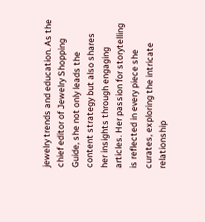jewelry trends and education. As the chief editor of Jewelry Shopping Guide, she not only leads the content strategy but also shares her insights through engaging articles. Her passion for storytelling is reflected in every piece she curates, exploring the intricate relationship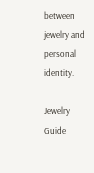between jewelry and personal identity.

Jewelry Guide